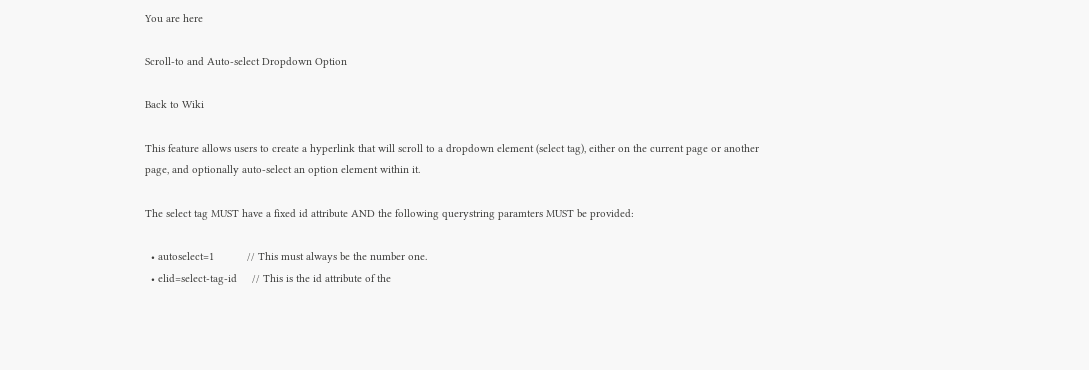You are here

Scroll-to and Auto-select Dropdown Option

Back to Wiki

This feature allows users to create a hyperlink that will scroll to a dropdown element (select tag), either on the current page or another page, and optionally auto-select an option element within it.

The select tag MUST have a fixed id attribute AND the following querystring paramters MUST be provided:

  • autoselect=1           // This must always be the number one.
  • elid=select-tag-id     // This is the id attribute of the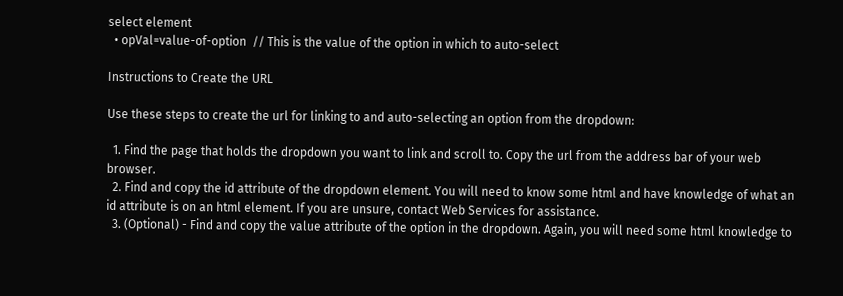select element
  • opVal=value-of-option  // This is the value of the option in which to auto-select

Instructions to Create the URL

Use these steps to create the url for linking to and auto-selecting an option from the dropdown:

  1. Find the page that holds the dropdown you want to link and scroll to. Copy the url from the address bar of your web browser.
  2. Find and copy the id attribute of the dropdown element. You will need to know some html and have knowledge of what an id attribute is on an html element. If you are unsure, contact Web Services for assistance.
  3. (Optional) - Find and copy the value attribute of the option in the dropdown. Again, you will need some html knowledge to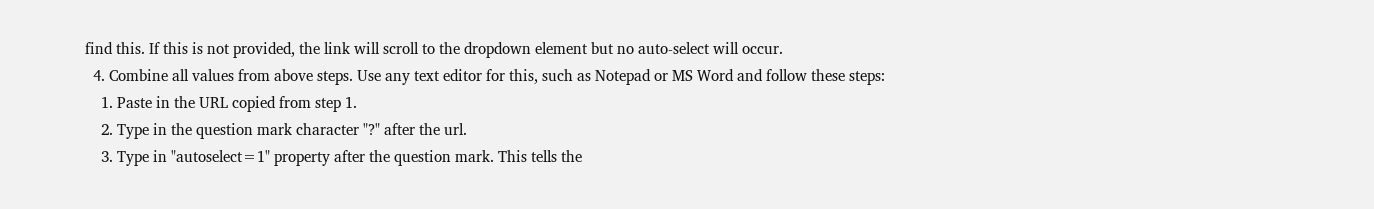find this. If this is not provided, the link will scroll to the dropdown element but no auto-select will occur.
  4. Combine all values from above steps. Use any text editor for this, such as Notepad or MS Word and follow these steps:
    1. Paste in the URL copied from step 1.
    2. Type in the question mark character "?" after the url.
    3. Type in "autoselect=1" property after the question mark. This tells the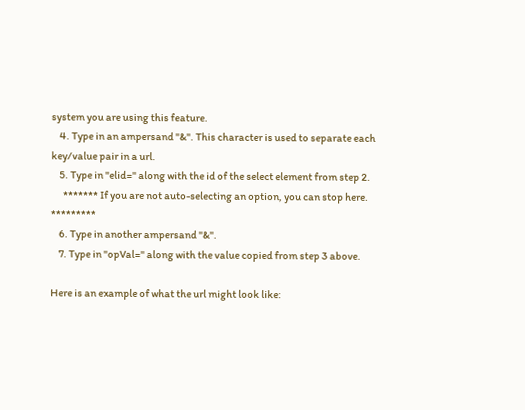system you are using this feature.
    4. Type in an ampersand "&". This character is used to separate each key/value pair in a url.
    5. Type in "elid=" along with the id of the select element from step 2.
      ******* If you are not auto-selecting an option, you can stop here. *********
    6. Type in another ampersand "&".
    7. Type in "opVal=" along with the value copied from step 3 above.

Here is an example of what the url might look like: